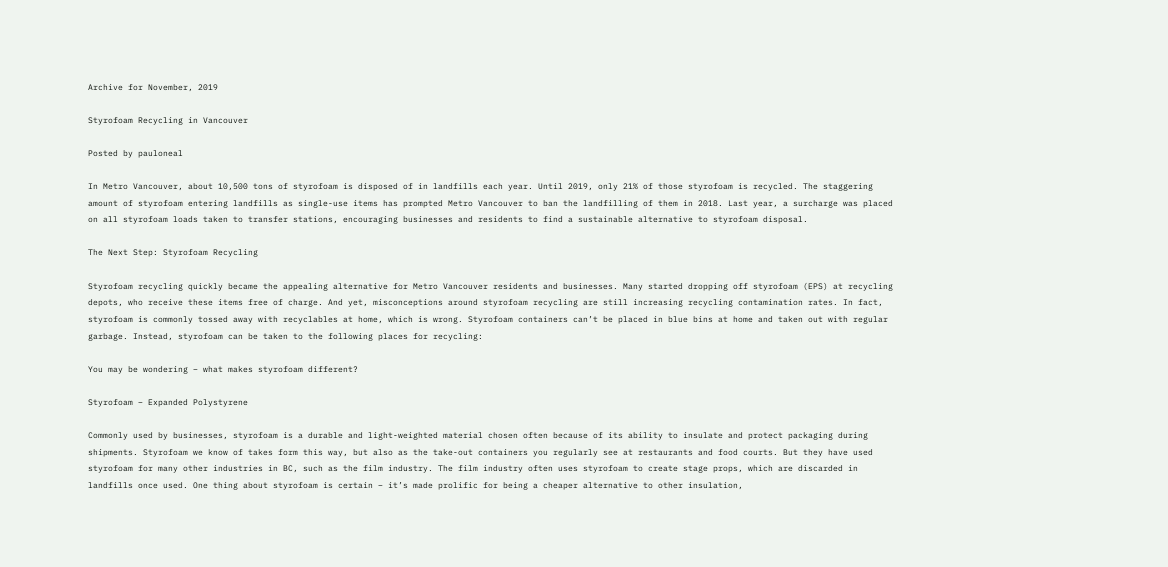Archive for November, 2019

Styrofoam Recycling in Vancouver

Posted by pauloneal

In Metro Vancouver, about 10,500 tons of styrofoam is disposed of in landfills each year. Until 2019, only 21% of those styrofoam is recycled. The staggering amount of styrofoam entering landfills as single-use items has prompted Metro Vancouver to ban the landfilling of them in 2018. Last year, a surcharge was placed on all styrofoam loads taken to transfer stations, encouraging businesses and residents to find a sustainable alternative to styrofoam disposal.

The Next Step: Styrofoam Recycling

Styrofoam recycling quickly became the appealing alternative for Metro Vancouver residents and businesses. Many started dropping off styrofoam (EPS) at recycling depots, who receive these items free of charge. And yet, misconceptions around styrofoam recycling are still increasing recycling contamination rates. In fact, styrofoam is commonly tossed away with recyclables at home, which is wrong. Styrofoam containers can’t be placed in blue bins at home and taken out with regular garbage. Instead, styrofoam can be taken to the following places for recycling:

You may be wondering – what makes styrofoam different?

Styrofoam – Expanded Polystyrene

Commonly used by businesses, styrofoam is a durable and light-weighted material chosen often because of its ability to insulate and protect packaging during shipments. Styrofoam we know of takes form this way, but also as the take-out containers you regularly see at restaurants and food courts. But they have used styrofoam for many other industries in BC, such as the film industry. The film industry often uses styrofoam to create stage props, which are discarded in landfills once used. One thing about styrofoam is certain – it’s made prolific for being a cheaper alternative to other insulation,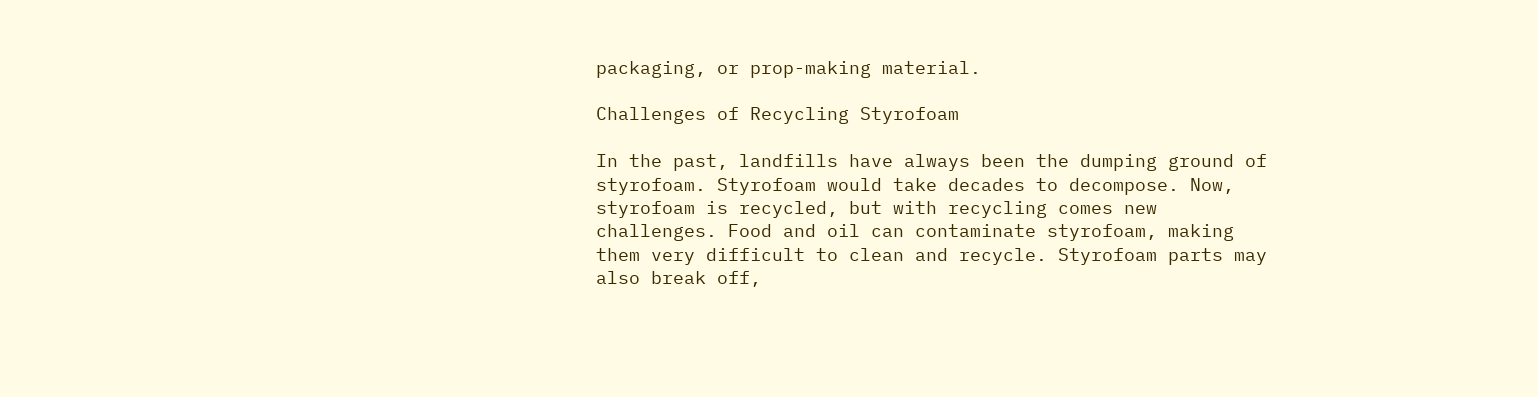packaging, or prop-making material.

Challenges of Recycling Styrofoam

In the past, landfills have always been the dumping ground of styrofoam. Styrofoam would take decades to decompose. Now, styrofoam is recycled, but with recycling comes new challenges. Food and oil can contaminate styrofoam, making them very difficult to clean and recycle. Styrofoam parts may also break off,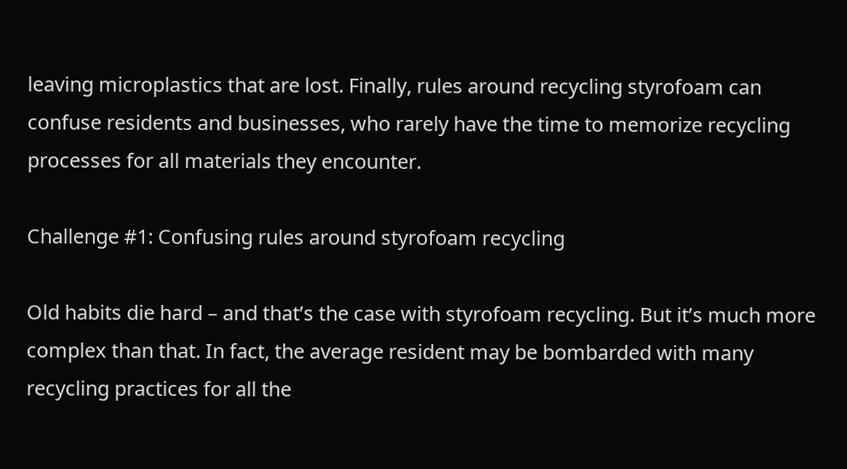leaving microplastics that are lost. Finally, rules around recycling styrofoam can confuse residents and businesses, who rarely have the time to memorize recycling processes for all materials they encounter.

Challenge #1: Confusing rules around styrofoam recycling

Old habits die hard – and that’s the case with styrofoam recycling. But it’s much more complex than that. In fact, the average resident may be bombarded with many recycling practices for all the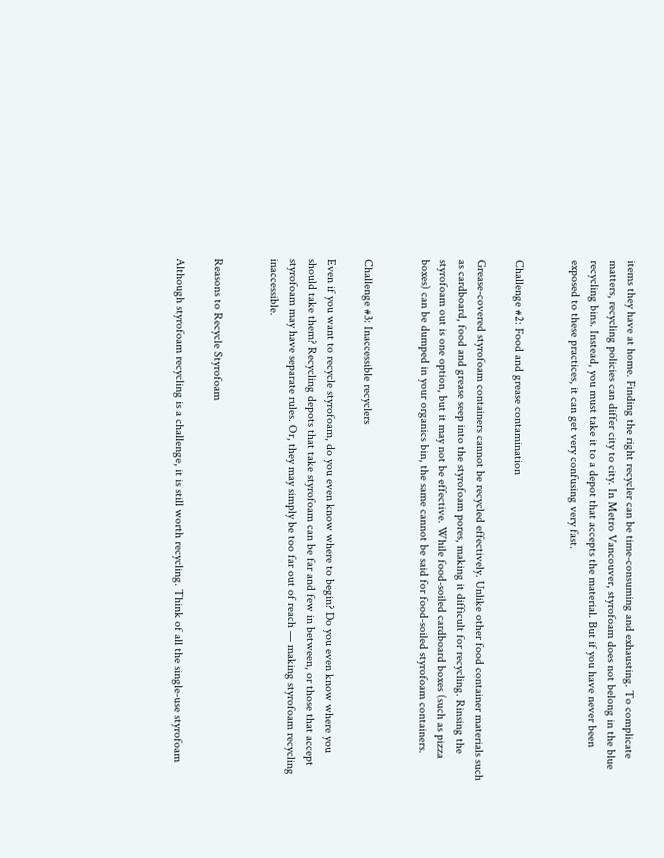items they have at home. Finding the right recycler can be time-consuming and exhausting. To complicate matters, recycling policies can differ city to city. In Metro Vancouver, styrofoam does not belong in the blue recycling bins. Instead, you must take it to a depot that accepts the material. But if you have never been exposed to these practices, it can get very confusing very fast.


Challenge #2: Food and grease contamination

Grease-covered styrofoam containers cannot be recycled effectively. Unlike other food container materials such as cardboard, food and grease seep into the styrofoam pores, making it difficult for recycling. Rinsing the styrofoam out is one option, but it may not be effective. While food-soiled cardboard boxes (such as pizza boxes) can be dumped in your organics bin, the same cannot be said for food-soiled styrofoam containers.


Challenge #3: Inaccessible recyclers

Even if you want to recycle styrofoam, do you even know where to begin? Do you even know where you should take them? Recycling depots that take styrofoam can be far and few in between, or those that accept styrofoam may have separate rules. Or, they may simply be too far out of reach — making styrofoam recycling inaccessible.


Reasons to Recycle Styrofoam

Although styrofoam recycling is a challenge, it is still worth recycling. Think of all the single-use styrofoam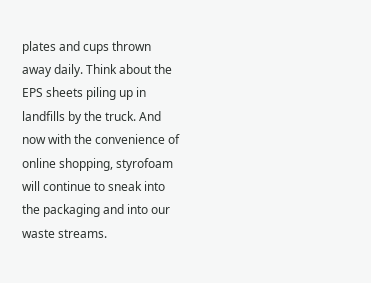plates and cups thrown away daily. Think about the EPS sheets piling up in landfills by the truck. And now with the convenience of online shopping, styrofoam will continue to sneak into the packaging and into our waste streams.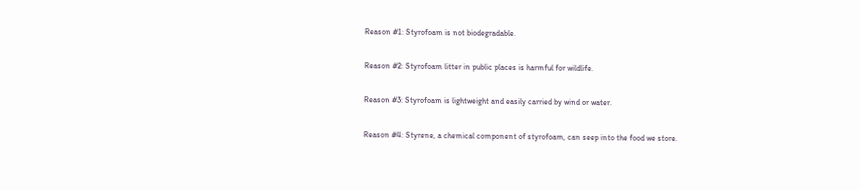Reason #1: Styrofoam is not biodegradable.

Reason #2: Styrofoam litter in public places is harmful for wildlife.

Reason #3: Styrofoam is lightweight and easily carried by wind or water.

Reason #4: Styrene, a chemical component of styrofoam, can seep into the food we store.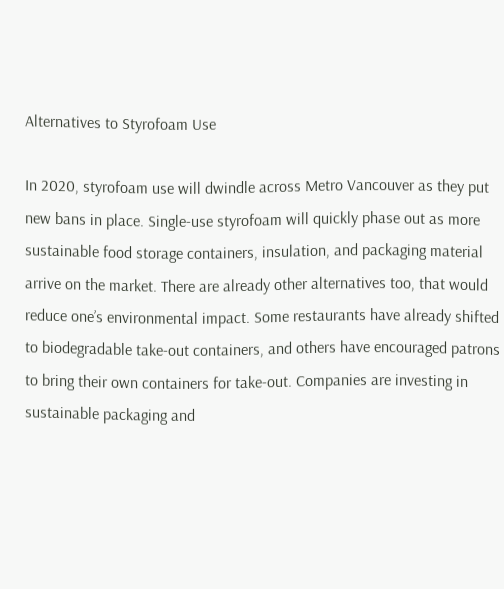Alternatives to Styrofoam Use

In 2020, styrofoam use will dwindle across Metro Vancouver as they put new bans in place. Single-use styrofoam will quickly phase out as more sustainable food storage containers, insulation, and packaging material arrive on the market. There are already other alternatives too, that would reduce one’s environmental impact. Some restaurants have already shifted to biodegradable take-out containers, and others have encouraged patrons to bring their own containers for take-out. Companies are investing in sustainable packaging and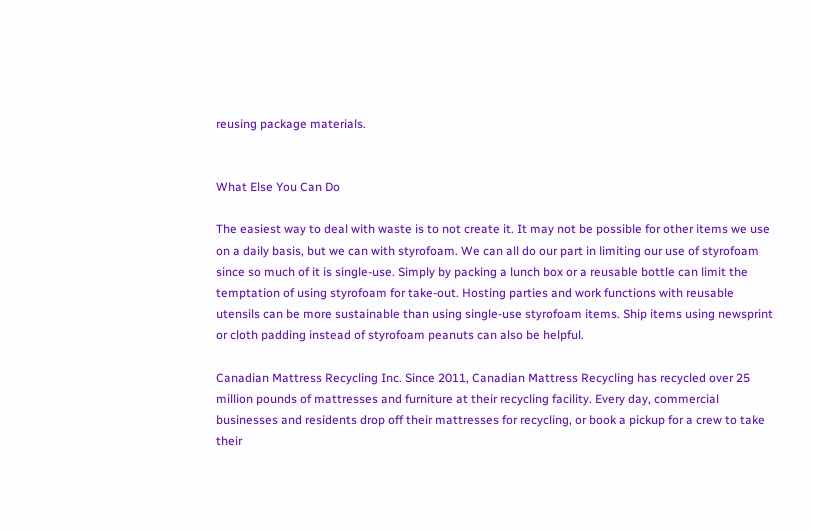reusing package materials.


What Else You Can Do

The easiest way to deal with waste is to not create it. It may not be possible for other items we use on a daily basis, but we can with styrofoam. We can all do our part in limiting our use of styrofoam since so much of it is single-use. Simply by packing a lunch box or a reusable bottle can limit the temptation of using styrofoam for take-out. Hosting parties and work functions with reusable utensils can be more sustainable than using single-use styrofoam items. Ship items using newsprint or cloth padding instead of styrofoam peanuts can also be helpful.

Canadian Mattress Recycling Inc. Since 2011, Canadian Mattress Recycling has recycled over 25 million pounds of mattresses and furniture at their recycling facility. Every day, commercial businesses and residents drop off their mattresses for recycling, or book a pickup for a crew to take their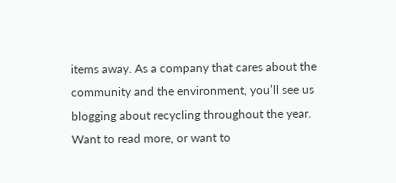items away. As a company that cares about the community and the environment, you’ll see us blogging about recycling throughout the year. Want to read more, or want to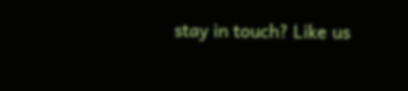stay in touch? Like us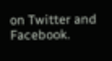on Twitter and Facebook.